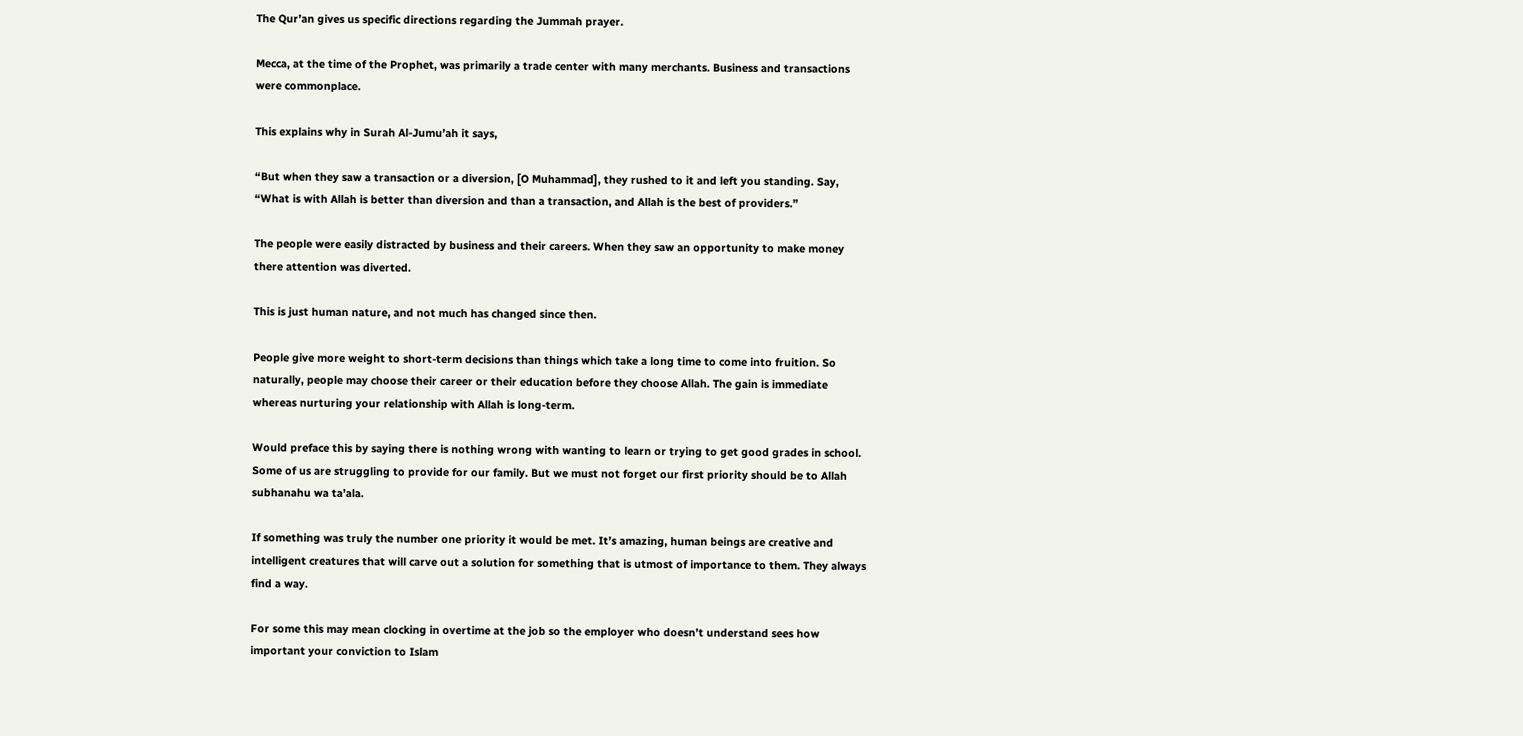The Qur’an gives us specific directions regarding the Jummah prayer.

Mecca, at the time of the Prophet, was primarily a trade center with many merchants. Business and transactions were commonplace.

This explains why in Surah Al-Jumu’ah it says,

“But when they saw a transaction or a diversion, [O Muhammad], they rushed to it and left you standing. Say, “What is with Allah is better than diversion and than a transaction, and Allah is the best of providers.”

The people were easily distracted by business and their careers. When they saw an opportunity to make money there attention was diverted.

This is just human nature, and not much has changed since then.

People give more weight to short-term decisions than things which take a long time to come into fruition. So naturally, people may choose their career or their education before they choose Allah. The gain is immediate whereas nurturing your relationship with Allah is long-term.

Would preface this by saying there is nothing wrong with wanting to learn or trying to get good grades in school. Some of us are struggling to provide for our family. But we must not forget our first priority should be to Allah subhanahu wa ta’ala.

If something was truly the number one priority it would be met. It’s amazing, human beings are creative and intelligent creatures that will carve out a solution for something that is utmost of importance to them. They always find a way.

For some this may mean clocking in overtime at the job so the employer who doesn’t understand sees how important your conviction to Islam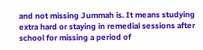and not missing Jummah is. It means studying extra hard or staying in remedial sessions after school for missing a period of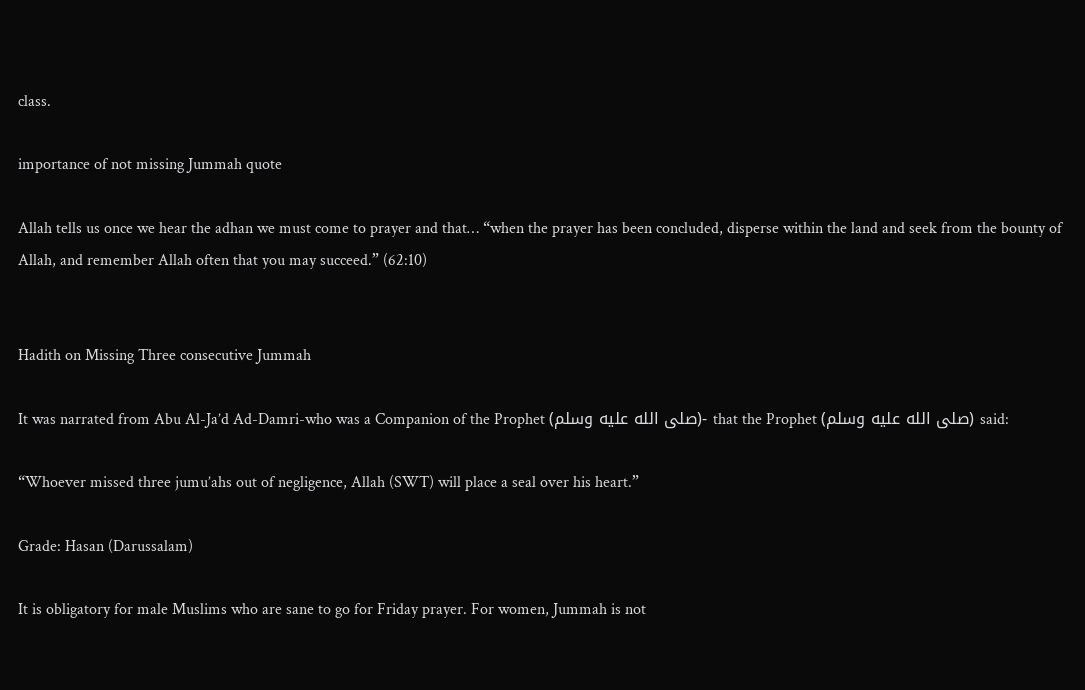class.

importance of not missing Jummah quote

Allah tells us once we hear the adhan we must come to prayer and that… “when the prayer has been concluded, disperse within the land and seek from the bounty of Allah, and remember Allah often that you may succeed.” (62:10)


Hadith on Missing Three consecutive Jummah

It was narrated from Abu Al-Ja’d Ad-Damri-who was a Companion of the Prophet (صلى الله عليه وسلم)- that the Prophet (صلى الله عليه وسلم) said:

“Whoever missed three jumu’ahs out of negligence, Allah (SWT) will place a seal over his heart.”

Grade: Hasan (Darussalam)

It is obligatory for male Muslims who are sane to go for Friday prayer. For women, Jummah is not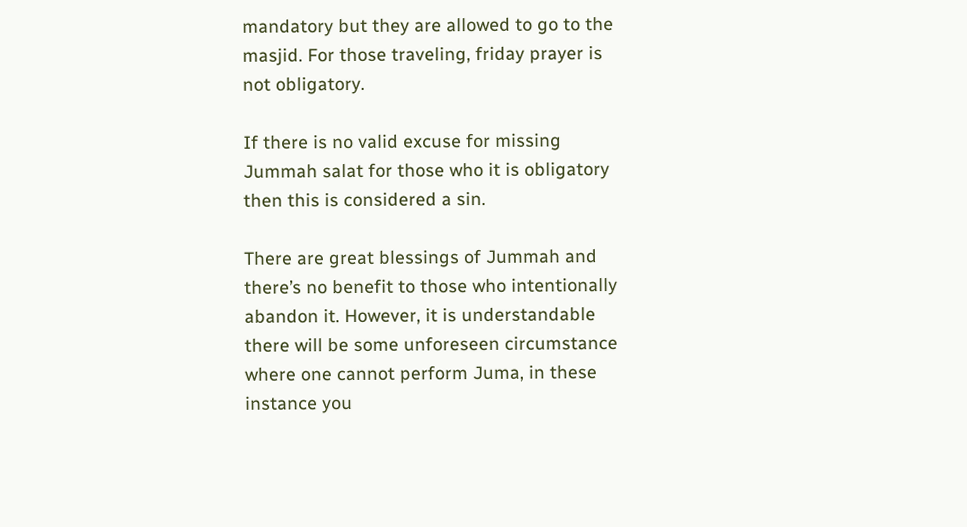mandatory but they are allowed to go to the masjid. For those traveling, friday prayer is not obligatory.

If there is no valid excuse for missing Jummah salat for those who it is obligatory then this is considered a sin.

There are great blessings of Jummah and there’s no benefit to those who intentionally abandon it. However, it is understandable there will be some unforeseen circumstance where one cannot perform Juma, in these instance you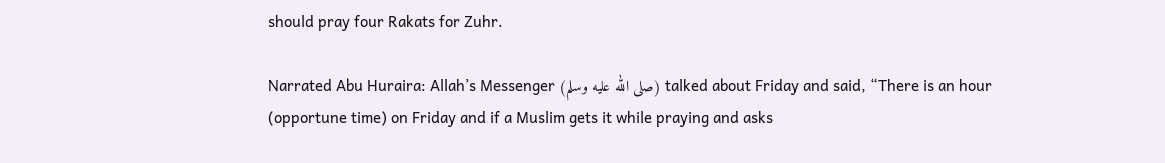should pray four Rakats for Zuhr.

Narrated Abu Huraira: Allah’s Messenger (صلى الله عليه وسلم) talked about Friday and said, “There is an hour (opportune time) on Friday and if a Muslim gets it while praying and asks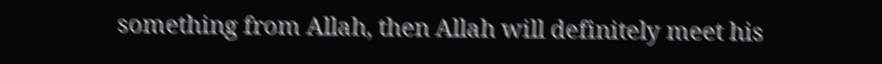something from Allah, then Allah will definitely meet his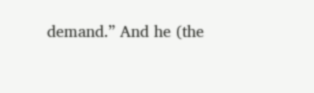demand.” And he (the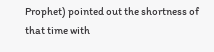Prophet) pointed out the shortness of that time with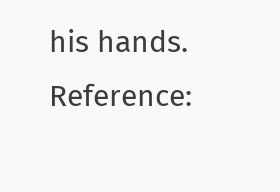his hands. Reference: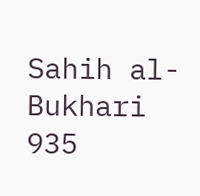Sahih al-Bukhari 935